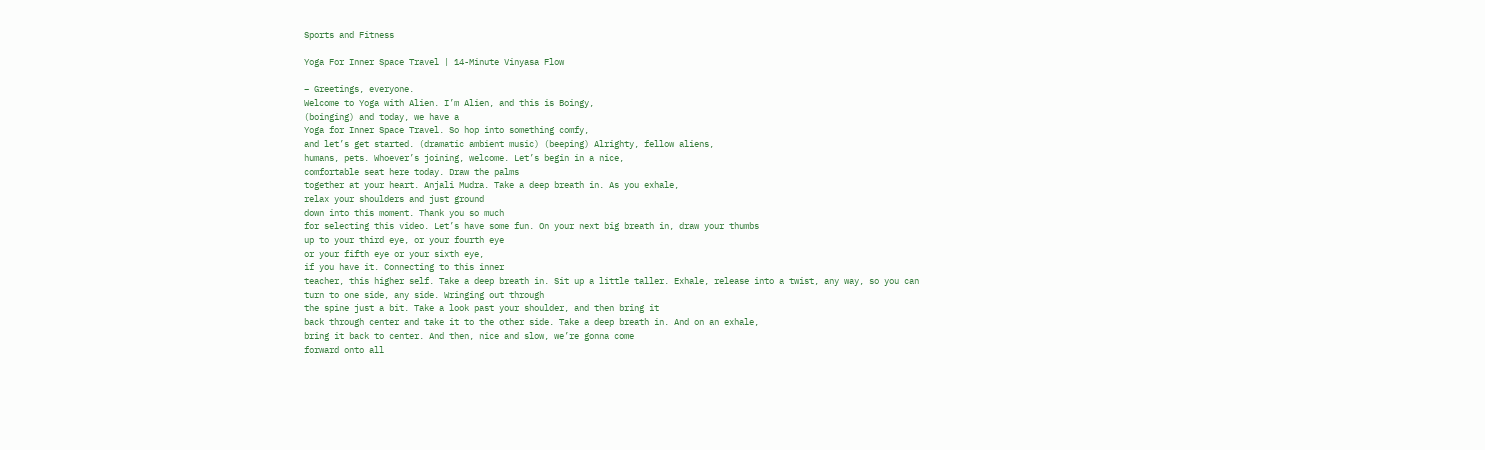Sports and Fitness

Yoga For Inner Space Travel | 14-Minute Vinyasa Flow

– Greetings, everyone.
Welcome to Yoga with Alien. I’m Alien, and this is Boingy,
(boinging) and today, we have a
Yoga for Inner Space Travel. So hop into something comfy,
and let’s get started. (dramatic ambient music) (beeping) Alrighty, fellow aliens,
humans, pets. Whoever’s joining, welcome. Let’s begin in a nice,
comfortable seat here today. Draw the palms
together at your heart. Anjali Mudra. Take a deep breath in. As you exhale,
relax your shoulders and just ground
down into this moment. Thank you so much
for selecting this video. Let’s have some fun. On your next big breath in, draw your thumbs
up to your third eye, or your fourth eye
or your fifth eye or your sixth eye,
if you have it. Connecting to this inner
teacher, this higher self. Take a deep breath in. Sit up a little taller. Exhale, release into a twist, any way, so you can
turn to one side, any side. Wringing out through
the spine just a bit. Take a look past your shoulder, and then bring it
back through center and take it to the other side. Take a deep breath in. And on an exhale,
bring it back to center. And then, nice and slow, we’re gonna come
forward onto all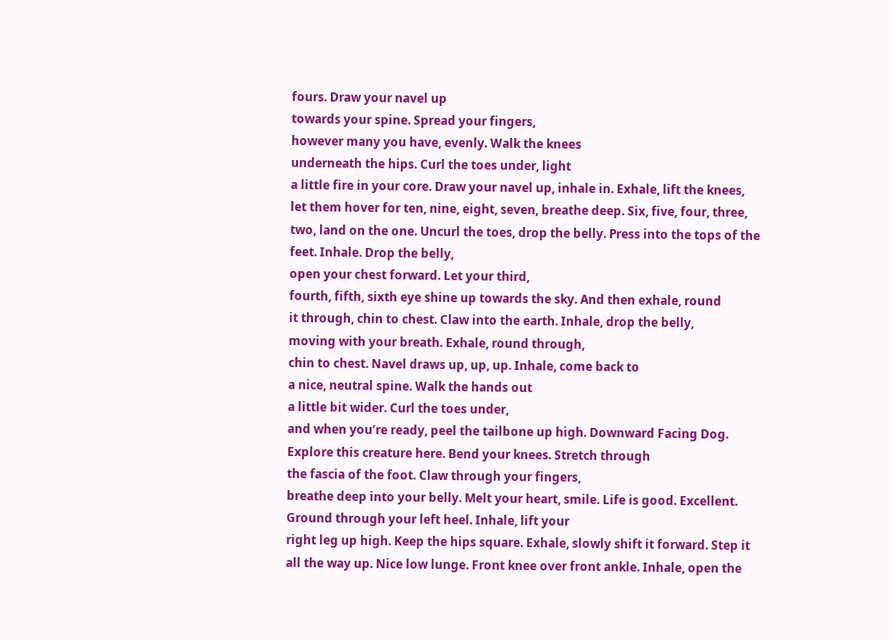fours. Draw your navel up
towards your spine. Spread your fingers,
however many you have, evenly. Walk the knees
underneath the hips. Curl the toes under, light
a little fire in your core. Draw your navel up, inhale in. Exhale, lift the knees,
let them hover for ten, nine, eight, seven, breathe deep. Six, five, four, three, two, land on the one. Uncurl the toes, drop the belly. Press into the tops of the feet. Inhale. Drop the belly,
open your chest forward. Let your third,
fourth, fifth, sixth eye shine up towards the sky. And then exhale, round
it through, chin to chest. Claw into the earth. Inhale, drop the belly,
moving with your breath. Exhale, round through,
chin to chest. Navel draws up, up, up. Inhale, come back to
a nice, neutral spine. Walk the hands out
a little bit wider. Curl the toes under,
and when you’re ready, peel the tailbone up high. Downward Facing Dog. Explore this creature here. Bend your knees. Stretch through
the fascia of the foot. Claw through your fingers,
breathe deep into your belly. Melt your heart, smile. Life is good. Excellent. Ground through your left heel. Inhale, lift your
right leg up high. Keep the hips square. Exhale, slowly shift it forward. Step it all the way up. Nice low lunge. Front knee over front ankle. Inhale, open the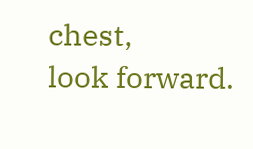chest,
look forward.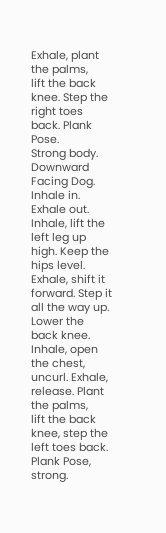Exhale, plant the palms,
lift the back knee. Step the right toes back. Plank Pose.
Strong body. Downward Facing Dog. Inhale in. Exhale out. Inhale, lift the
left leg up high. Keep the hips level. Exhale, shift it forward. Step it all the way up. Lower the back knee. Inhale, open the chest, uncurl. Exhale, release. Plant the palms,
lift the back knee, step the left toes back. Plank Pose, strong.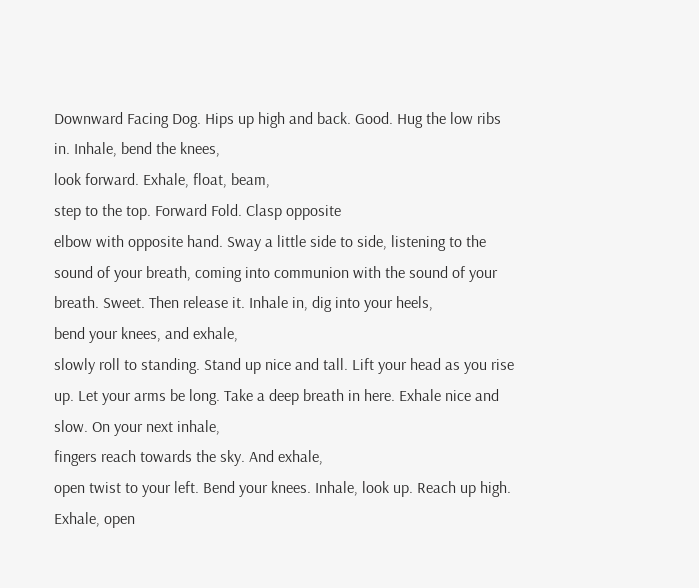Downward Facing Dog. Hips up high and back. Good. Hug the low ribs in. Inhale, bend the knees,
look forward. Exhale, float, beam,
step to the top. Forward Fold. Clasp opposite
elbow with opposite hand. Sway a little side to side, listening to the
sound of your breath, coming into communion with the sound of your breath. Sweet. Then release it. Inhale in, dig into your heels,
bend your knees, and exhale,
slowly roll to standing. Stand up nice and tall. Lift your head as you rise up. Let your arms be long. Take a deep breath in here. Exhale nice and slow. On your next inhale,
fingers reach towards the sky. And exhale,
open twist to your left. Bend your knees. Inhale, look up. Reach up high. Exhale, open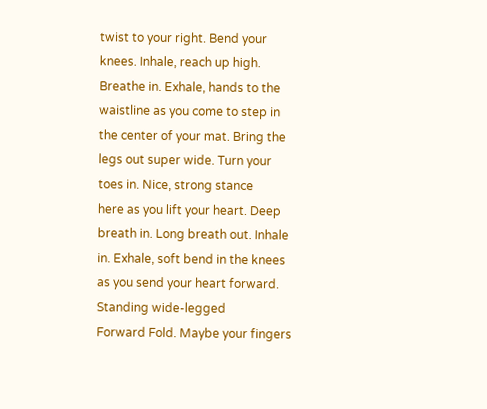twist to your right. Bend your knees. Inhale, reach up high. Breathe in. Exhale, hands to the waistline as you come to step in
the center of your mat. Bring the legs out super wide. Turn your toes in. Nice, strong stance
here as you lift your heart. Deep breath in. Long breath out. Inhale in. Exhale, soft bend in the knees as you send your heart forward. Standing wide-legged
Forward Fold. Maybe your fingers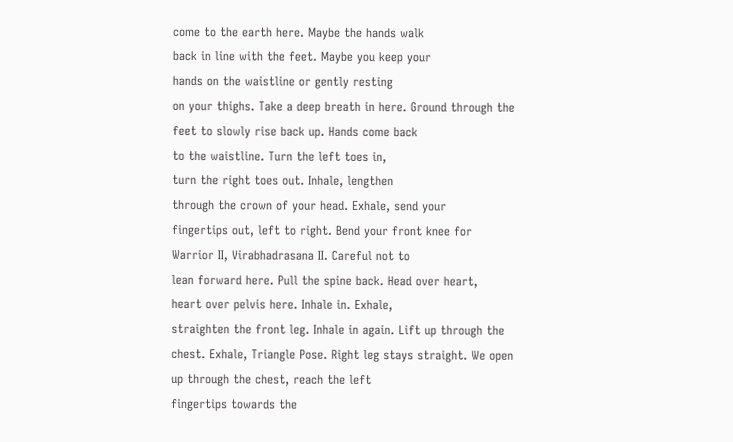come to the earth here. Maybe the hands walk
back in line with the feet. Maybe you keep your
hands on the waistline or gently resting
on your thighs. Take a deep breath in here. Ground through the
feet to slowly rise back up. Hands come back
to the waistline. Turn the left toes in,
turn the right toes out. Inhale, lengthen
through the crown of your head. Exhale, send your
fingertips out, left to right. Bend your front knee for
Warrior II, Virabhadrasana II. Careful not to
lean forward here. Pull the spine back. Head over heart,
heart over pelvis here. Inhale in. Exhale,
straighten the front leg. Inhale in again. Lift up through the chest. Exhale, Triangle Pose. Right leg stays straight. We open up through the chest, reach the left
fingertips towards the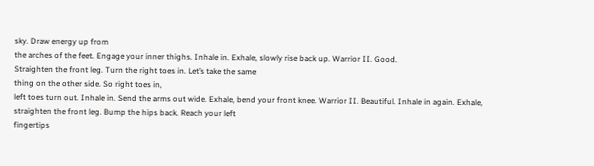sky. Draw energy up from
the arches of the feet. Engage your inner thighs. Inhale in. Exhale, slowly rise back up. Warrior II. Good.
Straighten the front leg. Turn the right toes in. Let’s take the same
thing on the other side. So right toes in,
left toes turn out. Inhale in. Send the arms out wide. Exhale, bend your front knee. Warrior II. Beautiful. Inhale in again. Exhale,
straighten the front leg. Bump the hips back. Reach your left
fingertips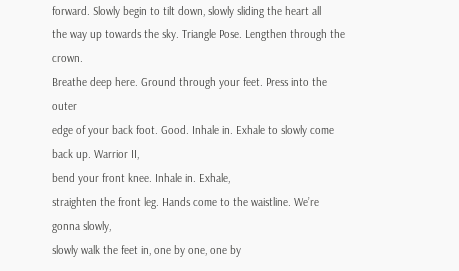forward. Slowly begin to tilt down, slowly sliding the heart all
the way up towards the sky. Triangle Pose. Lengthen through the crown.
Breathe deep here. Ground through your feet. Press into the outer
edge of your back foot. Good. Inhale in. Exhale to slowly come back up. Warrior II,
bend your front knee. Inhale in. Exhale,
straighten the front leg. Hands come to the waistline. We’re gonna slowly,
slowly walk the feet in, one by one, one by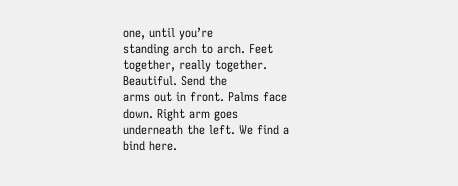one, until you’re
standing arch to arch. Feet together, really together. Beautiful. Send the
arms out in front. Palms face down. Right arm goes
underneath the left. We find a bind here.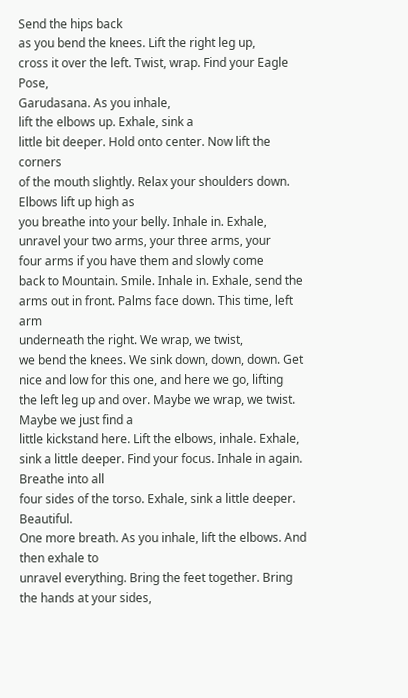Send the hips back
as you bend the knees. Lift the right leg up,
cross it over the left. Twist, wrap. Find your Eagle Pose,
Garudasana. As you inhale,
lift the elbows up. Exhale, sink a
little bit deeper. Hold onto center. Now lift the corners
of the mouth slightly. Relax your shoulders down. Elbows lift up high as
you breathe into your belly. Inhale in. Exhale, unravel your two arms, your three arms, your
four arms if you have them and slowly come
back to Mountain. Smile. Inhale in. Exhale, send the
arms out in front. Palms face down. This time, left arm
underneath the right. We wrap, we twist,
we bend the knees. We sink down, down, down. Get nice and low for this one, and here we go, lifting
the left leg up and over. Maybe we wrap, we twist. Maybe we just find a
little kickstand here. Lift the elbows, inhale. Exhale, sink a little deeper. Find your focus. Inhale in again. Breathe into all
four sides of the torso. Exhale, sink a little deeper. Beautiful.
One more breath. As you inhale, lift the elbows. And then exhale to
unravel everything. Bring the feet together. Bring the hands at your sides,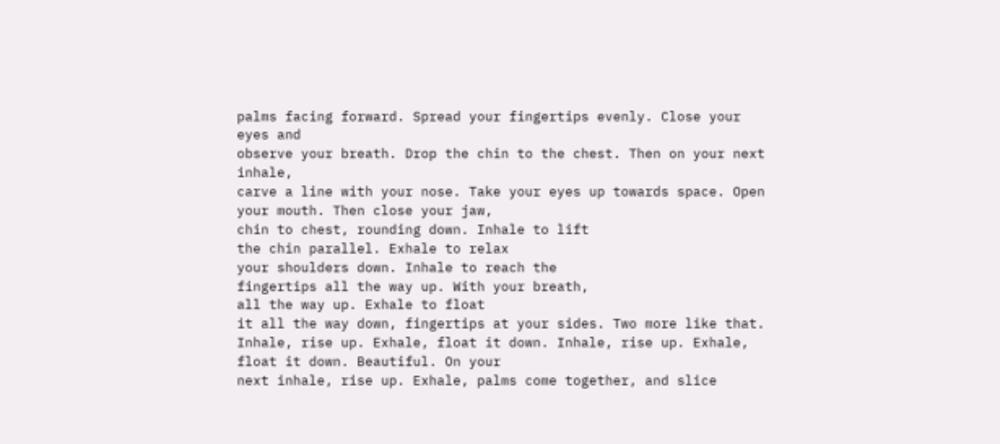palms facing forward. Spread your fingertips evenly. Close your eyes and
observe your breath. Drop the chin to the chest. Then on your next inhale,
carve a line with your nose. Take your eyes up towards space. Open your mouth. Then close your jaw,
chin to chest, rounding down. Inhale to lift
the chin parallel. Exhale to relax
your shoulders down. Inhale to reach the
fingertips all the way up. With your breath,
all the way up. Exhale to float
it all the way down, fingertips at your sides. Two more like that.
Inhale, rise up. Exhale, float it down. Inhale, rise up. Exhale, float it down. Beautiful. On your
next inhale, rise up. Exhale, palms come together, and slice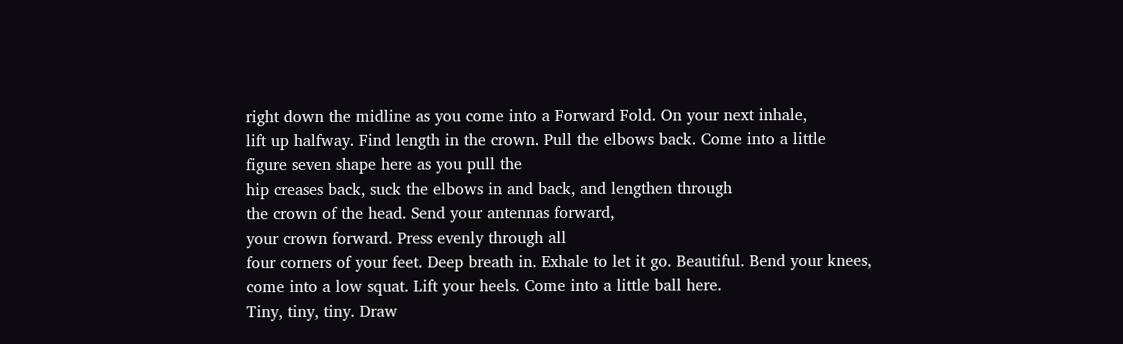right down the midline as you come into a Forward Fold. On your next inhale,
lift up halfway. Find length in the crown. Pull the elbows back. Come into a little
figure seven shape here as you pull the
hip creases back, suck the elbows in and back, and lengthen through
the crown of the head. Send your antennas forward,
your crown forward. Press evenly through all
four corners of your feet. Deep breath in. Exhale to let it go. Beautiful. Bend your knees,
come into a low squat. Lift your heels. Come into a little ball here.
Tiny, tiny, tiny. Draw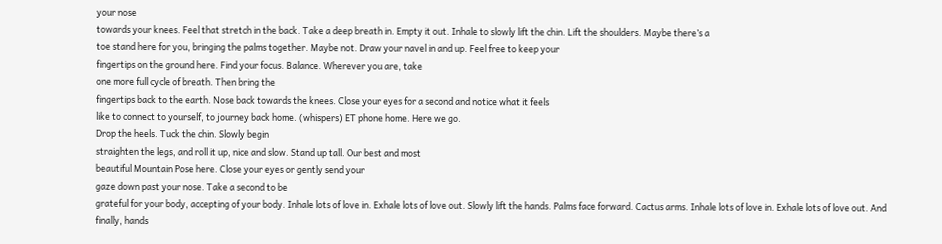your nose
towards your knees. Feel that stretch in the back. Take a deep breath in. Empty it out. Inhale to slowly lift the chin. Lift the shoulders. Maybe there’s a
toe stand here for you, bringing the palms together. Maybe not. Draw your navel in and up. Feel free to keep your
fingertips on the ground here. Find your focus. Balance. Wherever you are, take
one more full cycle of breath. Then bring the
fingertips back to the earth. Nose back towards the knees. Close your eyes for a second and notice what it feels
like to connect to yourself, to journey back home. (whispers) ET phone home. Here we go.
Drop the heels. Tuck the chin. Slowly begin
straighten the legs, and roll it up, nice and slow. Stand up tall. Our best and most
beautiful Mountain Pose here. Close your eyes or gently send your
gaze down past your nose. Take a second to be
grateful for your body, accepting of your body. Inhale lots of love in. Exhale lots of love out. Slowly lift the hands. Palms face forward. Cactus arms. Inhale lots of love in. Exhale lots of love out. And finally, hands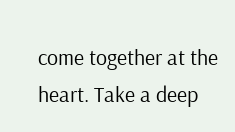come together at the heart. Take a deep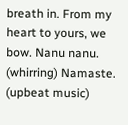breath in. From my heart to yours, we bow. Nanu nanu.
(whirring) Namaste. (upbeat music)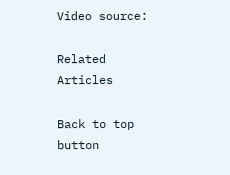Video source:

Related Articles

Back to top button